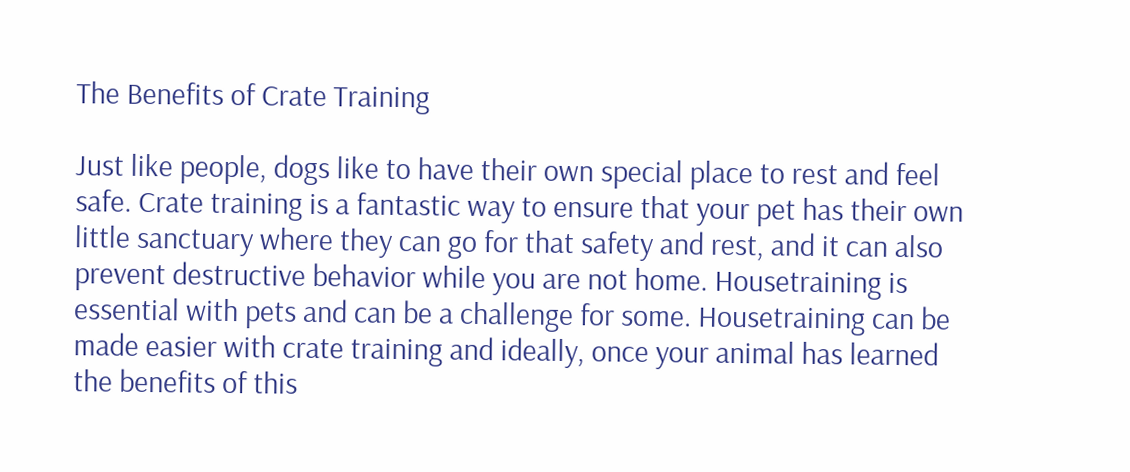The Benefits of Crate Training

Just like people, dogs like to have their own special place to rest and feel safe. Crate training is a fantastic way to ensure that your pet has their own little sanctuary where they can go for that safety and rest, and it can also prevent destructive behavior while you are not home. Housetraining is essential with pets and can be a challenge for some. Housetraining can be made easier with crate training and ideally, once your animal has learned the benefits of this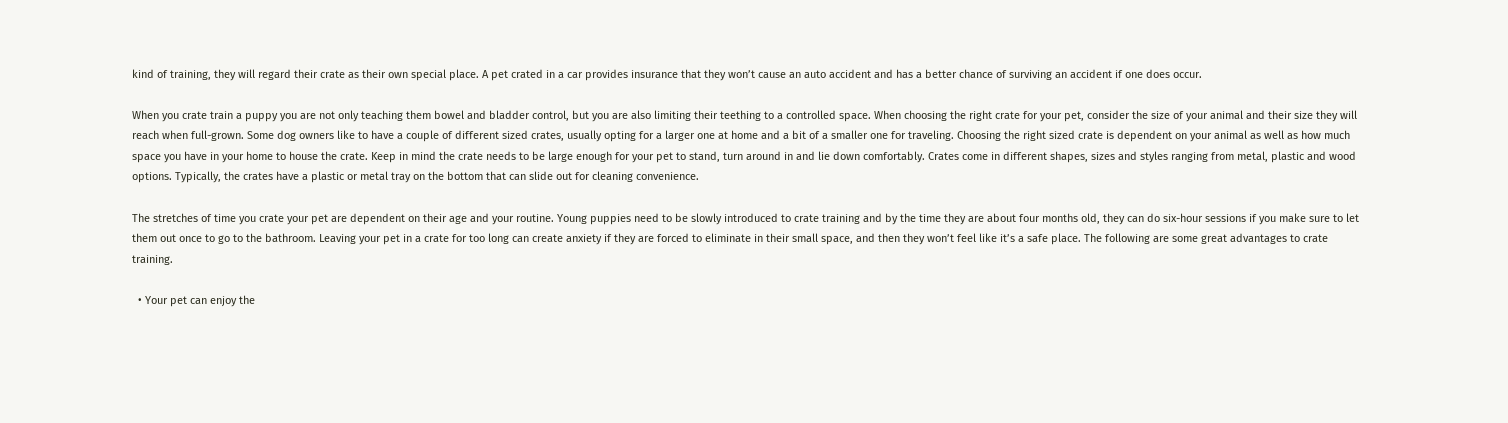kind of training, they will regard their crate as their own special place. A pet crated in a car provides insurance that they won’t cause an auto accident and has a better chance of surviving an accident if one does occur.

When you crate train a puppy you are not only teaching them bowel and bladder control, but you are also limiting their teething to a controlled space. When choosing the right crate for your pet, consider the size of your animal and their size they will reach when full-grown. Some dog owners like to have a couple of different sized crates, usually opting for a larger one at home and a bit of a smaller one for traveling. Choosing the right sized crate is dependent on your animal as well as how much space you have in your home to house the crate. Keep in mind the crate needs to be large enough for your pet to stand, turn around in and lie down comfortably. Crates come in different shapes, sizes and styles ranging from metal, plastic and wood options. Typically, the crates have a plastic or metal tray on the bottom that can slide out for cleaning convenience.

The stretches of time you crate your pet are dependent on their age and your routine. Young puppies need to be slowly introduced to crate training and by the time they are about four months old, they can do six-hour sessions if you make sure to let them out once to go to the bathroom. Leaving your pet in a crate for too long can create anxiety if they are forced to eliminate in their small space, and then they won’t feel like it’s a safe place. The following are some great advantages to crate training.

  • Your pet can enjoy the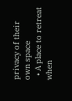privacy of their own space
  • A place to retreat when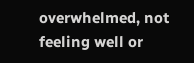overwhelmed, not feeling well or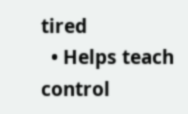tired
  • Helps teach control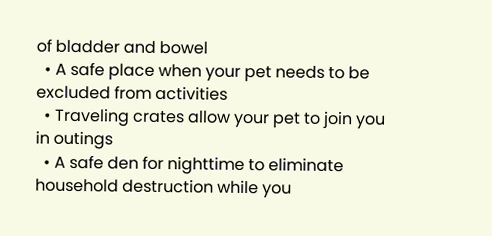of bladder and bowel
  • A safe place when your pet needs to be excluded from activities
  • Traveling crates allow your pet to join you in outings
  • A safe den for nighttime to eliminate household destruction while you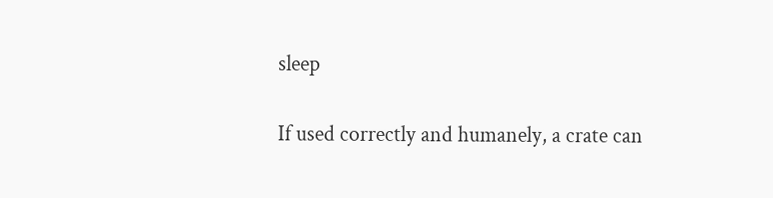sleep

If used correctly and humanely, a crate can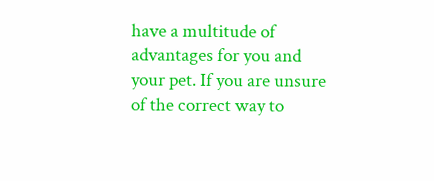have a multitude of advantages for you and your pet. If you are unsure of the correct way to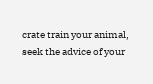crate train your animal, seek the advice of your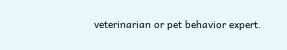veterinarian or pet behavior expert.